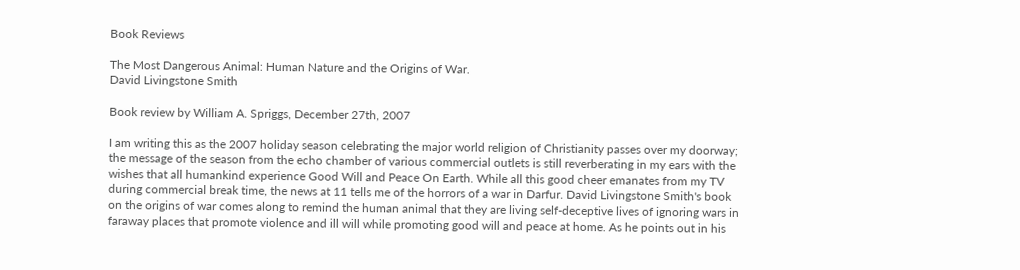Book Reviews

The Most Dangerous Animal: Human Nature and the Origins of War.
David Livingstone Smith

Book review by William A. Spriggs, December 27th, 2007

I am writing this as the 2007 holiday season celebrating the major world religion of Christianity passes over my doorway; the message of the season from the echo chamber of various commercial outlets is still reverberating in my ears with the wishes that all humankind experience Good Will and Peace On Earth. While all this good cheer emanates from my TV during commercial break time, the news at 11 tells me of the horrors of a war in Darfur. David Livingstone Smith's book on the origins of war comes along to remind the human animal that they are living self-deceptive lives of ignoring wars in faraway places that promote violence and ill will while promoting good will and peace at home. As he points out in his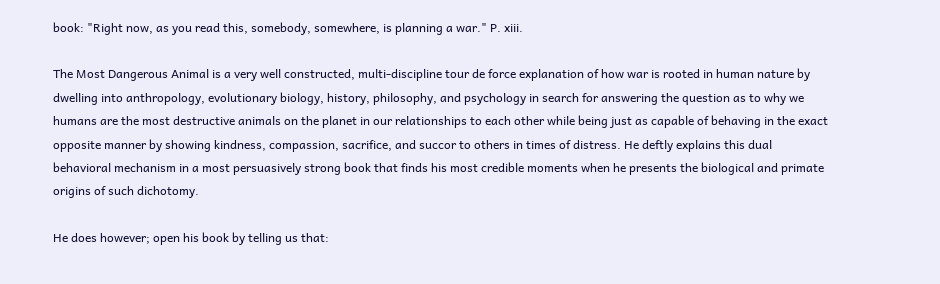book: "Right now, as you read this, somebody, somewhere, is planning a war." P. xiii.

The Most Dangerous Animal is a very well constructed, multi-discipline tour de force explanation of how war is rooted in human nature by dwelling into anthropology, evolutionary biology, history, philosophy, and psychology in search for answering the question as to why we humans are the most destructive animals on the planet in our relationships to each other while being just as capable of behaving in the exact opposite manner by showing kindness, compassion, sacrifice, and succor to others in times of distress. He deftly explains this dual behavioral mechanism in a most persuasively strong book that finds his most credible moments when he presents the biological and primate origins of such dichotomy.

He does however; open his book by telling us that: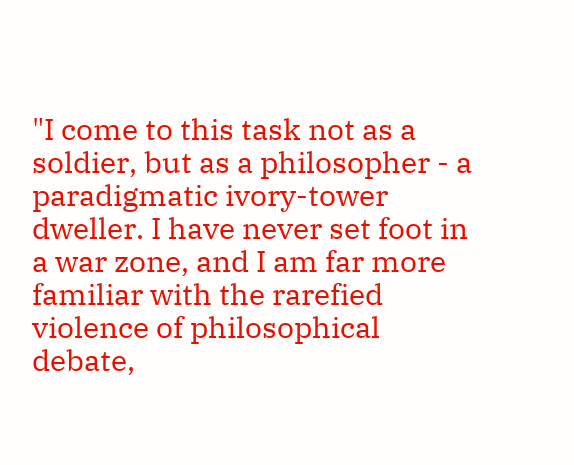"I come to this task not as a soldier, but as a philosopher - a paradigmatic ivory-tower dweller. I have never set foot in a war zone, and I am far more familiar with the rarefied violence of philosophical debate,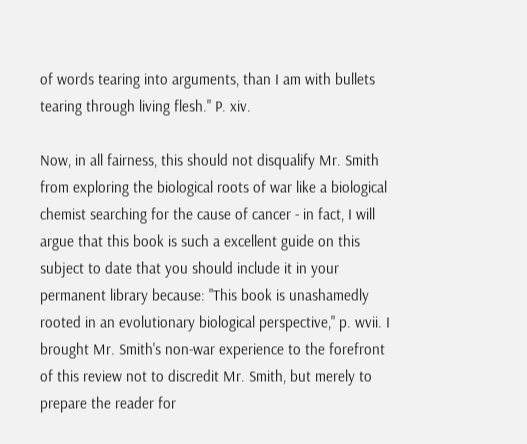of words tearing into arguments, than I am with bullets tearing through living flesh." P. xiv.

Now, in all fairness, this should not disqualify Mr. Smith from exploring the biological roots of war like a biological chemist searching for the cause of cancer - in fact, I will argue that this book is such a excellent guide on this subject to date that you should include it in your permanent library because: "This book is unashamedly rooted in an evolutionary biological perspective," p. wvii. I brought Mr. Smith's non-war experience to the forefront of this review not to discredit Mr. Smith, but merely to prepare the reader for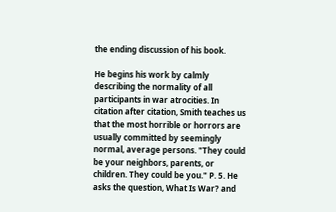the ending discussion of his book.

He begins his work by calmly describing the normality of all participants in war atrocities. In citation after citation, Smith teaches us that the most horrible or horrors are usually committed by seemingly normal, average persons. "They could be your neighbors, parents, or children. They could be you." P. 5. He asks the question, What Is War? and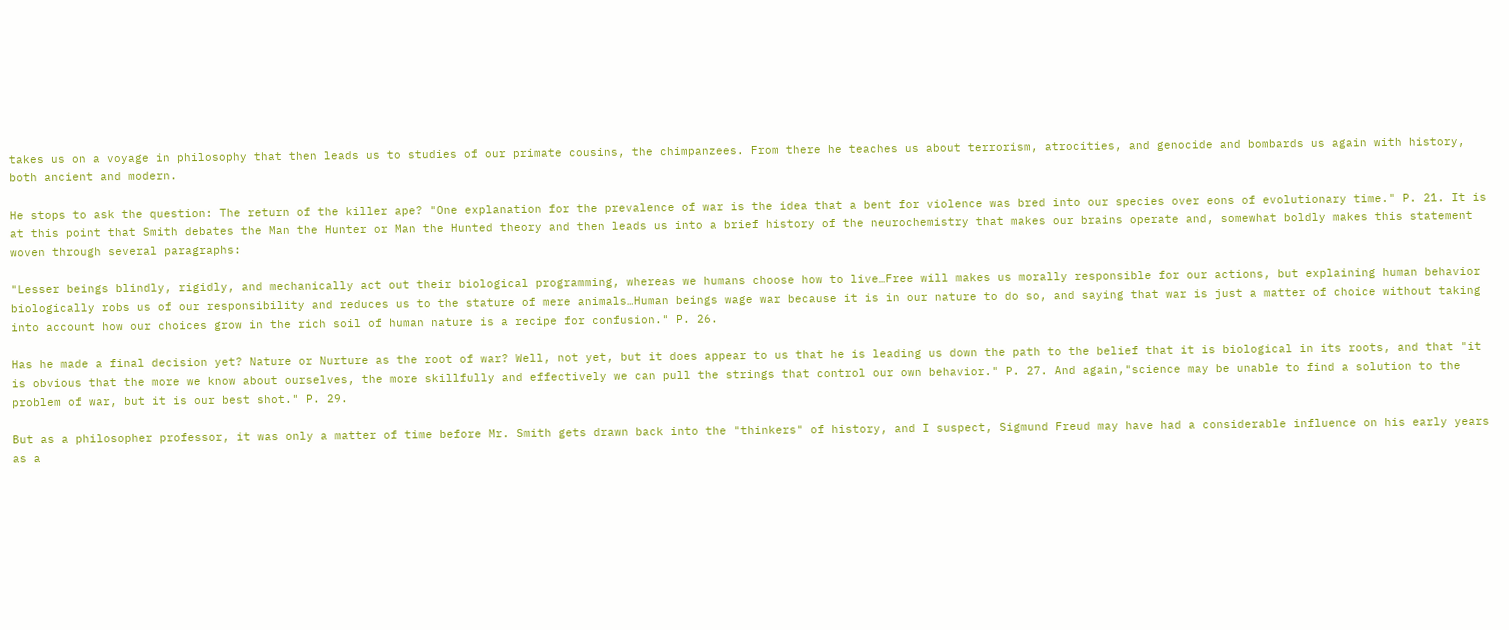takes us on a voyage in philosophy that then leads us to studies of our primate cousins, the chimpanzees. From there he teaches us about terrorism, atrocities, and genocide and bombards us again with history, both ancient and modern.

He stops to ask the question: The return of the killer ape? "One explanation for the prevalence of war is the idea that a bent for violence was bred into our species over eons of evolutionary time." P. 21. It is at this point that Smith debates the Man the Hunter or Man the Hunted theory and then leads us into a brief history of the neurochemistry that makes our brains operate and, somewhat boldly makes this statement woven through several paragraphs:

"Lesser beings blindly, rigidly, and mechanically act out their biological programming, whereas we humans choose how to live…Free will makes us morally responsible for our actions, but explaining human behavior biologically robs us of our responsibility and reduces us to the stature of mere animals…Human beings wage war because it is in our nature to do so, and saying that war is just a matter of choice without taking into account how our choices grow in the rich soil of human nature is a recipe for confusion." P. 26.

Has he made a final decision yet? Nature or Nurture as the root of war? Well, not yet, but it does appear to us that he is leading us down the path to the belief that it is biological in its roots, and that "it is obvious that the more we know about ourselves, the more skillfully and effectively we can pull the strings that control our own behavior." P. 27. And again,"science may be unable to find a solution to the problem of war, but it is our best shot." P. 29.

But as a philosopher professor, it was only a matter of time before Mr. Smith gets drawn back into the "thinkers" of history, and I suspect, Sigmund Freud may have had a considerable influence on his early years as a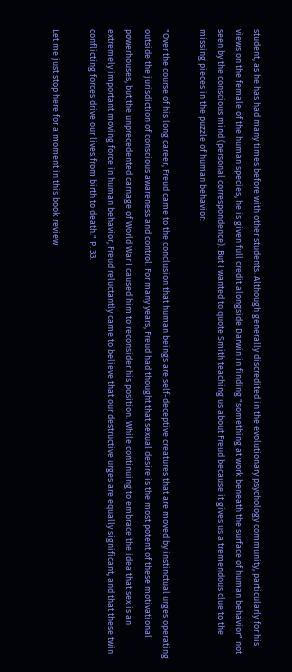student, as he has had many times before with other students. Although generally discredited in the evolutionary psychology community, particularly for his views on the female of the human species, he is given full credit alongside Darwin in finding "something at work beneath the surface of human behavior" not seen by the conscious mind (personal correspondence). But I wanted to quote Smith teaching us about Freud because it gives us a tremendous clue to the missing pieces in the puzzle of human behavior:

"Over the course of his long career, Freud came to the conclusion that human beings are self-deceptive creatures that are moved by instinctual urges operating outside the jurisdiction of conscious awareness and control. For many years, Freud had thought that sexual desire is the most potent of these motivational powerhouses, but the unprecedented carnage of World War I caused him to reconsider his position. While continuing to embrace the idea that sex is an extremely important moving force in human behavior, Freud reluctantly came to believe that our destructive urges are equally significant, and that these twin conflicting forces drive our lives from birth to death." P. 33.

Let me just stop here for a moment in this book review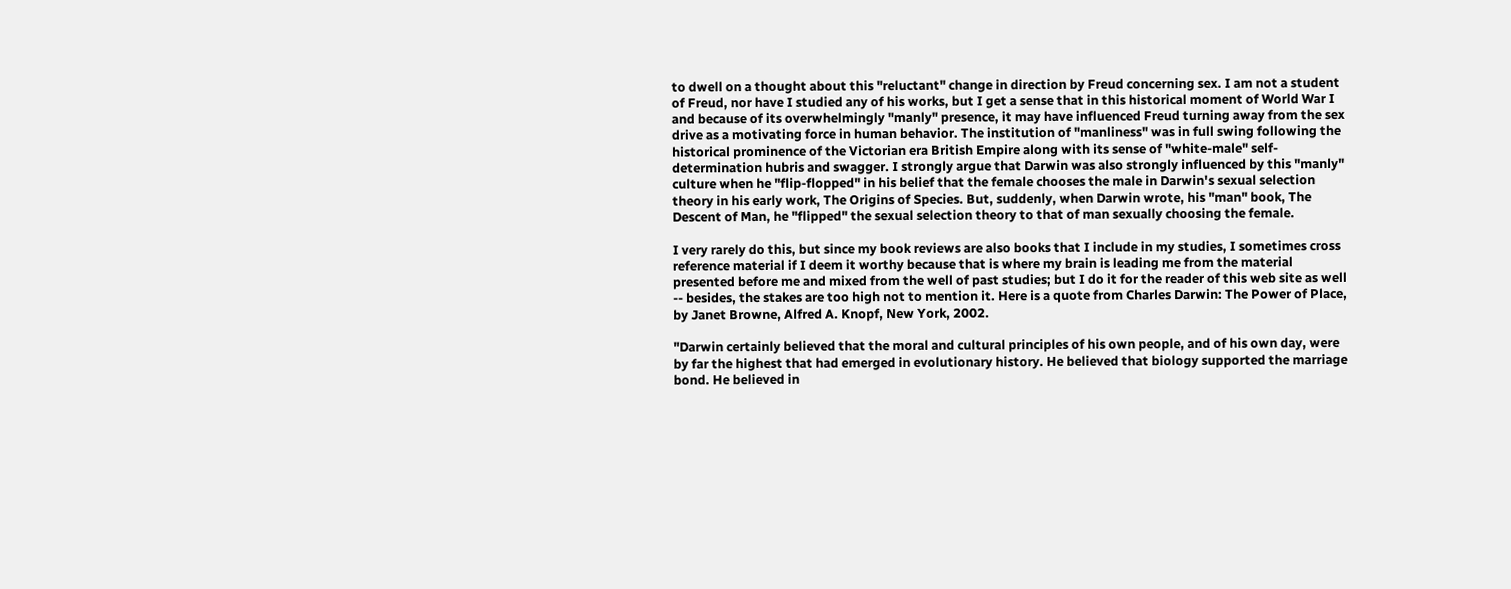to dwell on a thought about this "reluctant" change in direction by Freud concerning sex. I am not a student of Freud, nor have I studied any of his works, but I get a sense that in this historical moment of World War I and because of its overwhelmingly "manly" presence, it may have influenced Freud turning away from the sex drive as a motivating force in human behavior. The institution of "manliness" was in full swing following the historical prominence of the Victorian era British Empire along with its sense of "white-male" self-determination hubris and swagger. I strongly argue that Darwin was also strongly influenced by this "manly" culture when he "flip-flopped" in his belief that the female chooses the male in Darwin's sexual selection theory in his early work, The Origins of Species. But, suddenly, when Darwin wrote, his "man" book, The Descent of Man, he "flipped" the sexual selection theory to that of man sexually choosing the female.

I very rarely do this, but since my book reviews are also books that I include in my studies, I sometimes cross reference material if I deem it worthy because that is where my brain is leading me from the material presented before me and mixed from the well of past studies; but I do it for the reader of this web site as well -- besides, the stakes are too high not to mention it. Here is a quote from Charles Darwin: The Power of Place, by Janet Browne, Alfred A. Knopf, New York, 2002.

"Darwin certainly believed that the moral and cultural principles of his own people, and of his own day, were by far the highest that had emerged in evolutionary history. He believed that biology supported the marriage bond. He believed in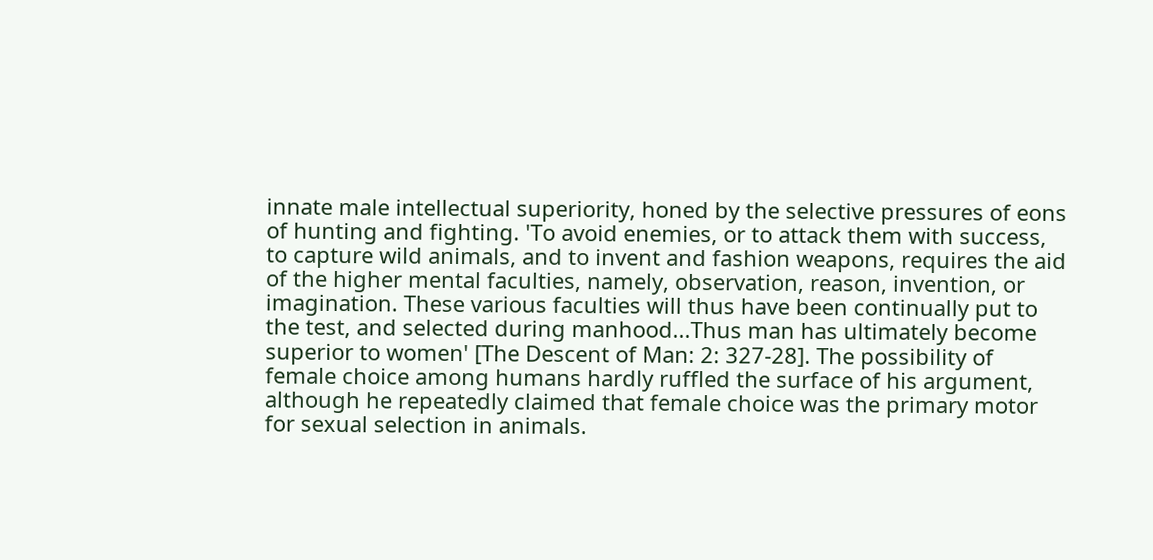innate male intellectual superiority, honed by the selective pressures of eons of hunting and fighting. 'To avoid enemies, or to attack them with success, to capture wild animals, and to invent and fashion weapons, requires the aid of the higher mental faculties, namely, observation, reason, invention, or imagination. These various faculties will thus have been continually put to the test, and selected during manhood...Thus man has ultimately become superior to women' [The Descent of Man: 2: 327-28]. The possibility of female choice among humans hardly ruffled the surface of his argument, although he repeatedly claimed that female choice was the primary motor for sexual selection in animals.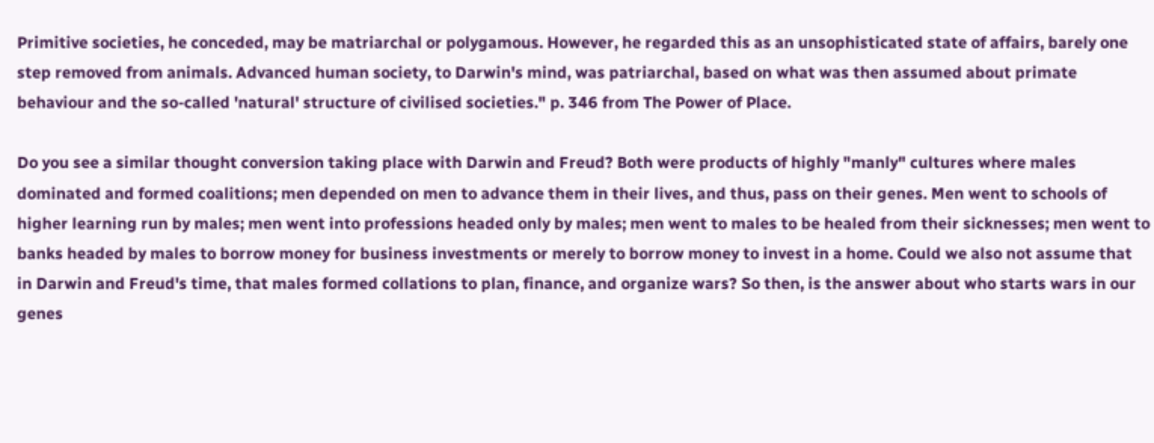Primitive societies, he conceded, may be matriarchal or polygamous. However, he regarded this as an unsophisticated state of affairs, barely one step removed from animals. Advanced human society, to Darwin's mind, was patriarchal, based on what was then assumed about primate behaviour and the so-called 'natural' structure of civilised societies." p. 346 from The Power of Place.

Do you see a similar thought conversion taking place with Darwin and Freud? Both were products of highly "manly" cultures where males dominated and formed coalitions; men depended on men to advance them in their lives, and thus, pass on their genes. Men went to schools of higher learning run by males; men went into professions headed only by males; men went to males to be healed from their sicknesses; men went to banks headed by males to borrow money for business investments or merely to borrow money to invest in a home. Could we also not assume that in Darwin and Freud's time, that males formed collations to plan, finance, and organize wars? So then, is the answer about who starts wars in our genes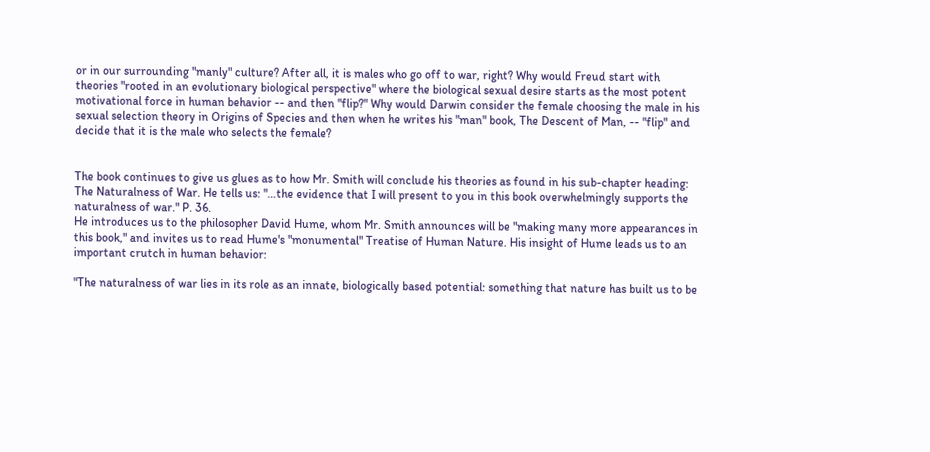or in our surrounding "manly" culture? After all, it is males who go off to war, right? Why would Freud start with theories "rooted in an evolutionary biological perspective" where the biological sexual desire starts as the most potent motivational force in human behavior -- and then "flip?" Why would Darwin consider the female choosing the male in his sexual selection theory in Origins of Species and then when he writes his "man" book, The Descent of Man, -- "flip" and decide that it is the male who selects the female?


The book continues to give us glues as to how Mr. Smith will conclude his theories as found in his sub-chapter heading: The Naturalness of War. He tells us: "…the evidence that I will present to you in this book overwhelmingly supports the naturalness of war." P. 36.
He introduces us to the philosopher David Hume, whom Mr. Smith announces will be "making many more appearances in this book," and invites us to read Hume's "monumental" Treatise of Human Nature. His insight of Hume leads us to an important crutch in human behavior:

"The naturalness of war lies in its role as an innate, biologically based potential: something that nature has built us to be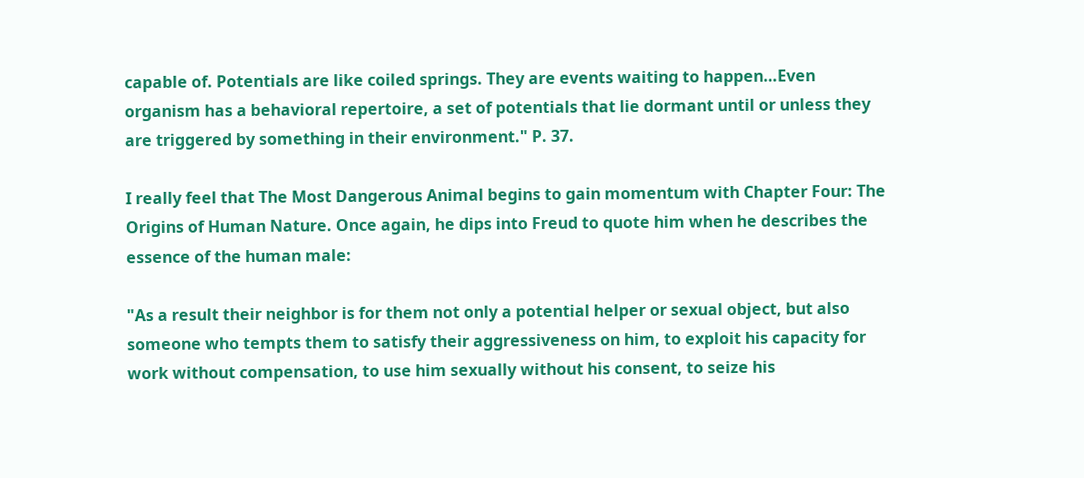capable of. Potentials are like coiled springs. They are events waiting to happen…Even organism has a behavioral repertoire, a set of potentials that lie dormant until or unless they are triggered by something in their environment." P. 37.

I really feel that The Most Dangerous Animal begins to gain momentum with Chapter Four: The Origins of Human Nature. Once again, he dips into Freud to quote him when he describes the essence of the human male:

"As a result their neighbor is for them not only a potential helper or sexual object, but also someone who tempts them to satisfy their aggressiveness on him, to exploit his capacity for work without compensation, to use him sexually without his consent, to seize his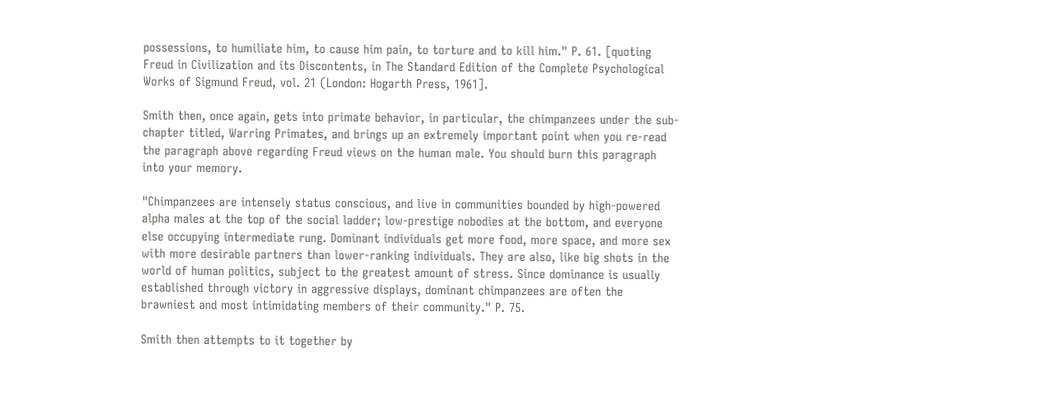possessions, to humiliate him, to cause him pain, to torture and to kill him." P. 61. [quoting Freud in Civilization and its Discontents, in The Standard Edition of the Complete Psychological Works of Sigmund Freud, vol. 21 (London: Hogarth Press, 1961].

Smith then, once again, gets into primate behavior, in particular, the chimpanzees under the sub-chapter titled, Warring Primates, and brings up an extremely important point when you re-read the paragraph above regarding Freud views on the human male. You should burn this paragraph into your memory.

"Chimpanzees are intensely status conscious, and live in communities bounded by high-powered alpha males at the top of the social ladder; low-prestige nobodies at the bottom, and everyone else occupying intermediate rung. Dominant individuals get more food, more space, and more sex with more desirable partners than lower-ranking individuals. They are also, like big shots in the world of human politics, subject to the greatest amount of stress. Since dominance is usually established through victory in aggressive displays, dominant chimpanzees are often the brawniest and most intimidating members of their community." P. 75.

Smith then attempts to it together by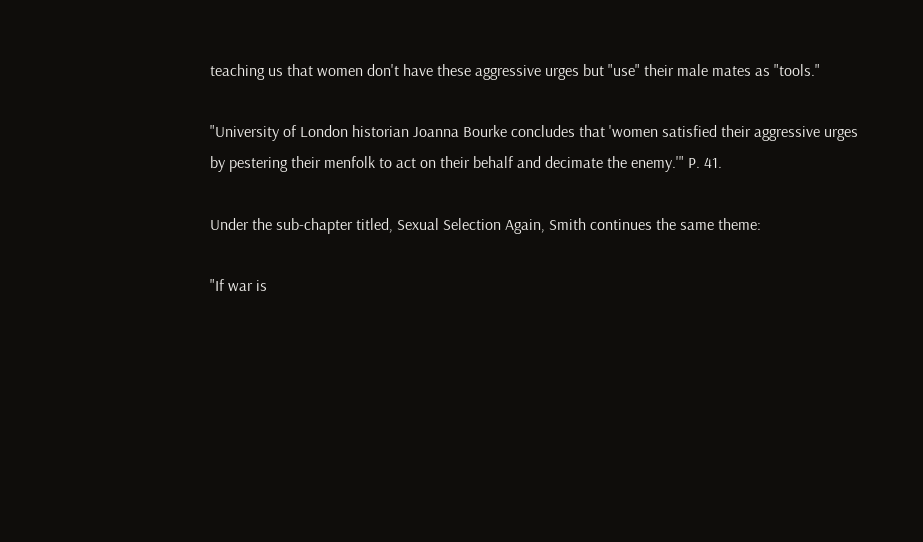teaching us that women don't have these aggressive urges but "use" their male mates as "tools."

"University of London historian Joanna Bourke concludes that 'women satisfied their aggressive urges by pestering their menfolk to act on their behalf and decimate the enemy.'" P. 41.

Under the sub-chapter titled, Sexual Selection Again, Smith continues the same theme:

"If war is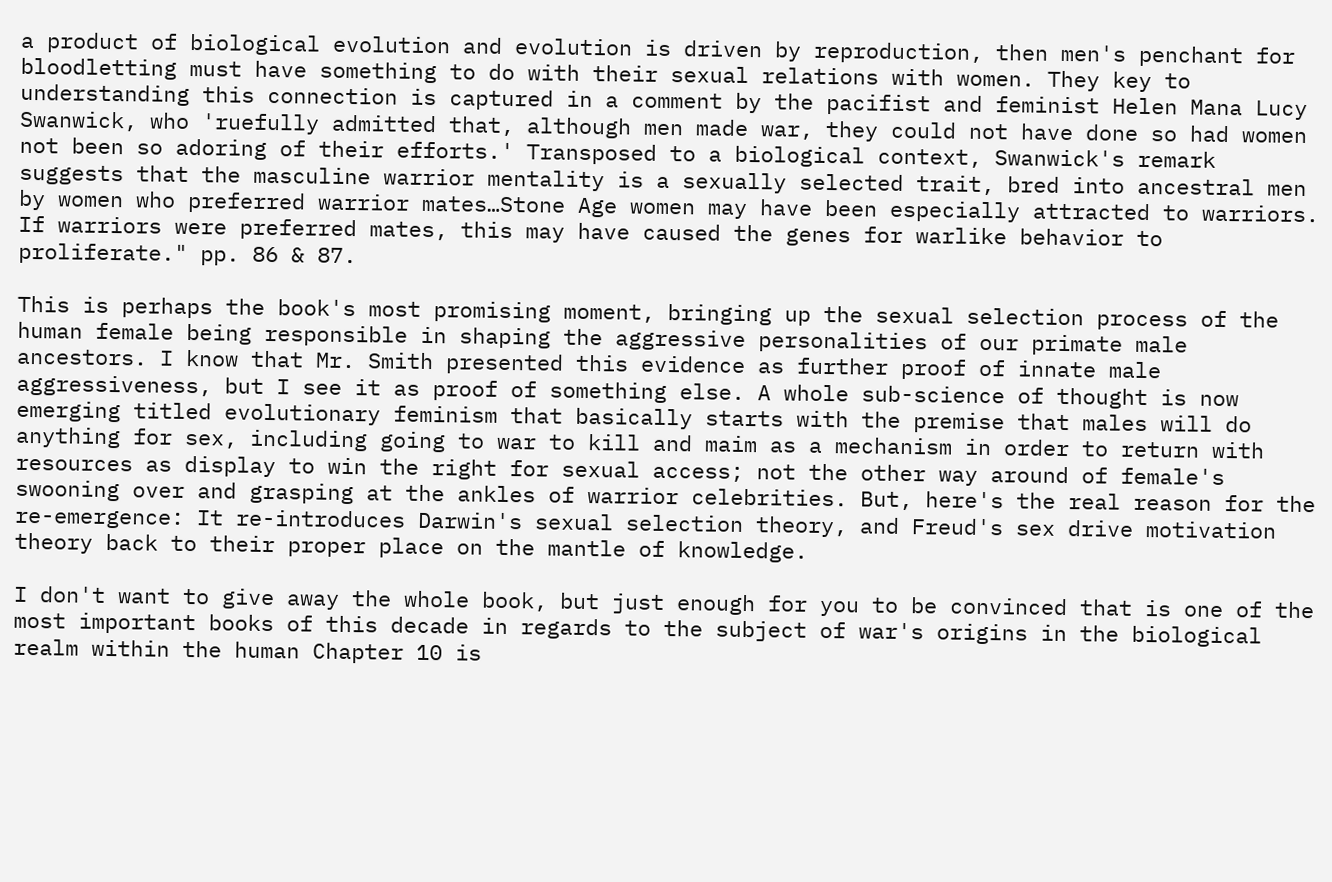a product of biological evolution and evolution is driven by reproduction, then men's penchant for bloodletting must have something to do with their sexual relations with women. They key to understanding this connection is captured in a comment by the pacifist and feminist Helen Mana Lucy Swanwick, who 'ruefully admitted that, although men made war, they could not have done so had women not been so adoring of their efforts.' Transposed to a biological context, Swanwick's remark suggests that the masculine warrior mentality is a sexually selected trait, bred into ancestral men by women who preferred warrior mates…Stone Age women may have been especially attracted to warriors. If warriors were preferred mates, this may have caused the genes for warlike behavior to proliferate." pp. 86 & 87.

This is perhaps the book's most promising moment, bringing up the sexual selection process of the human female being responsible in shaping the aggressive personalities of our primate male ancestors. I know that Mr. Smith presented this evidence as further proof of innate male aggressiveness, but I see it as proof of something else. A whole sub-science of thought is now emerging titled evolutionary feminism that basically starts with the premise that males will do anything for sex, including going to war to kill and maim as a mechanism in order to return with resources as display to win the right for sexual access; not the other way around of female's swooning over and grasping at the ankles of warrior celebrities. But, here's the real reason for the re-emergence: It re-introduces Darwin's sexual selection theory, and Freud's sex drive motivation theory back to their proper place on the mantle of knowledge.

I don't want to give away the whole book, but just enough for you to be convinced that is one of the most important books of this decade in regards to the subject of war's origins in the biological realm within the human Chapter 10 is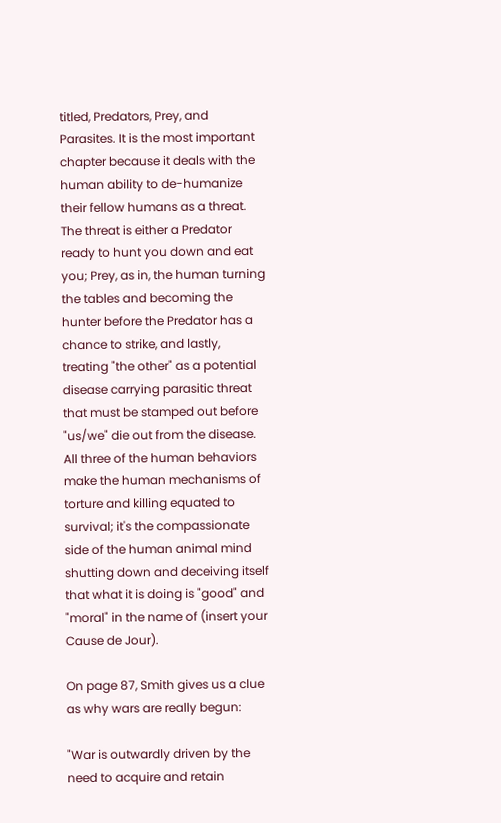titled, Predators, Prey, and Parasites. It is the most important chapter because it deals with the human ability to de-humanize their fellow humans as a threat. The threat is either a Predator ready to hunt you down and eat you; Prey, as in, the human turning the tables and becoming the hunter before the Predator has a chance to strike, and lastly, treating "the other" as a potential disease carrying parasitic threat that must be stamped out before "us/we" die out from the disease. All three of the human behaviors make the human mechanisms of torture and killing equated to survival; it's the compassionate side of the human animal mind shutting down and deceiving itself that what it is doing is "good" and "moral" in the name of (insert your Cause de Jour).

On page 87, Smith gives us a clue as why wars are really begun:

"War is outwardly driven by the need to acquire and retain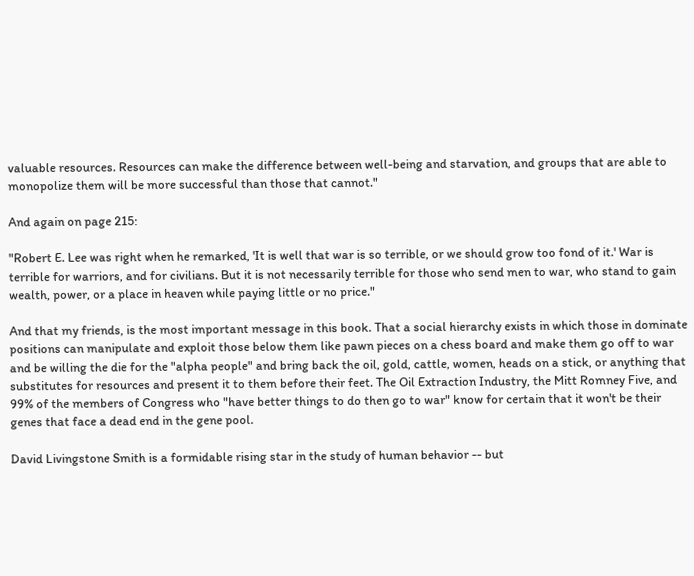valuable resources. Resources can make the difference between well-being and starvation, and groups that are able to monopolize them will be more successful than those that cannot."

And again on page 215:

"Robert E. Lee was right when he remarked, 'It is well that war is so terrible, or we should grow too fond of it.' War is terrible for warriors, and for civilians. But it is not necessarily terrible for those who send men to war, who stand to gain wealth, power, or a place in heaven while paying little or no price."

And that my friends, is the most important message in this book. That a social hierarchy exists in which those in dominate positions can manipulate and exploit those below them like pawn pieces on a chess board and make them go off to war and be willing the die for the "alpha people" and bring back the oil, gold, cattle, women, heads on a stick, or anything that substitutes for resources and present it to them before their feet. The Oil Extraction Industry, the Mitt Romney Five, and 99% of the members of Congress who "have better things to do then go to war" know for certain that it won't be their genes that face a dead end in the gene pool.

David Livingstone Smith is a formidable rising star in the study of human behavior -- but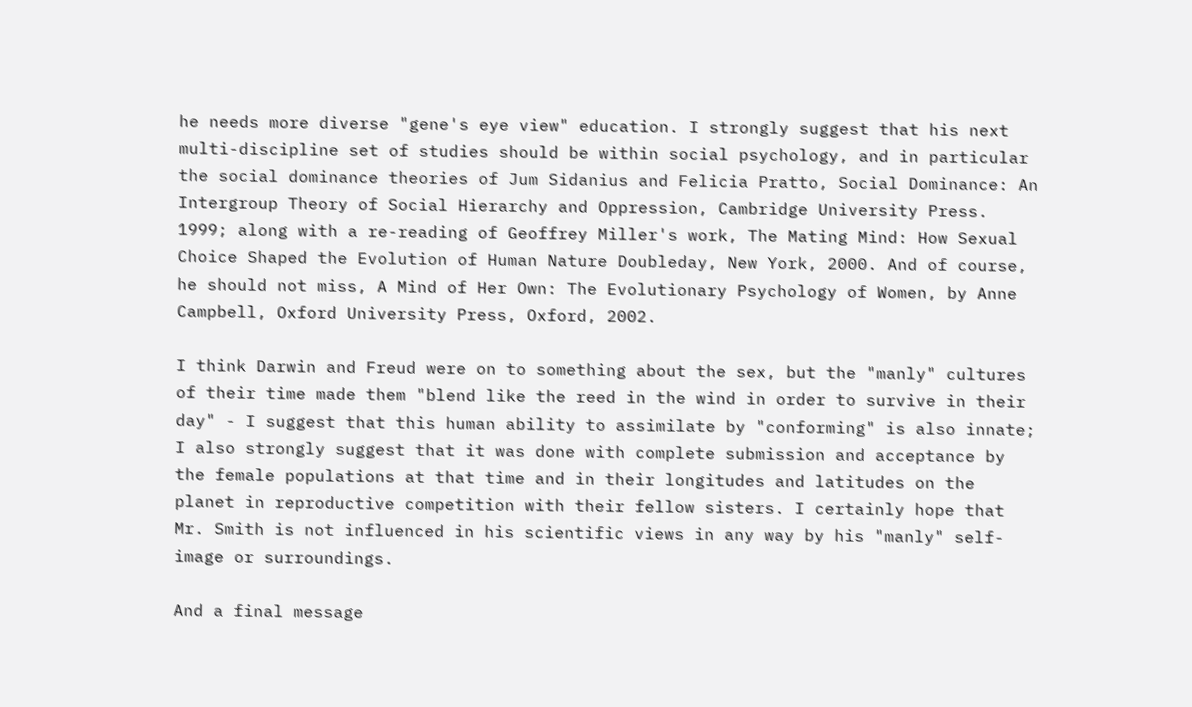he needs more diverse "gene's eye view" education. I strongly suggest that his next multi-discipline set of studies should be within social psychology, and in particular the social dominance theories of Jum Sidanius and Felicia Pratto, Social Dominance: An Intergroup Theory of Social Hierarchy and Oppression, Cambridge University Press. 1999; along with a re-reading of Geoffrey Miller's work, The Mating Mind: How Sexual Choice Shaped the Evolution of Human Nature Doubleday, New York, 2000. And of course, he should not miss, A Mind of Her Own: The Evolutionary Psychology of Women, by Anne Campbell, Oxford University Press, Oxford, 2002.

I think Darwin and Freud were on to something about the sex, but the "manly" cultures of their time made them "blend like the reed in the wind in order to survive in their day" - I suggest that this human ability to assimilate by "conforming" is also innate; I also strongly suggest that it was done with complete submission and acceptance by the female populations at that time and in their longitudes and latitudes on the planet in reproductive competition with their fellow sisters. I certainly hope that Mr. Smith is not influenced in his scientific views in any way by his "manly" self-image or surroundings.

And a final message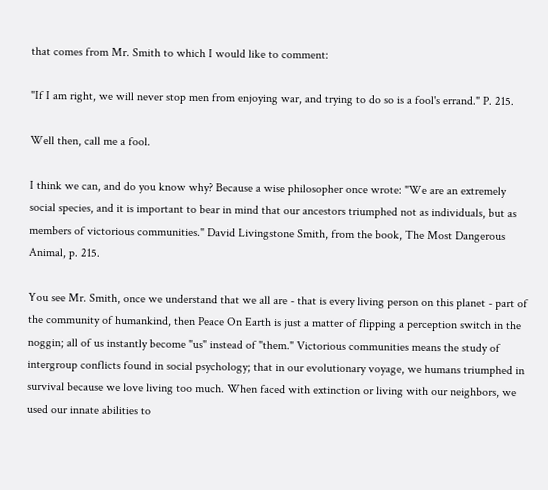that comes from Mr. Smith to which I would like to comment:

"If I am right, we will never stop men from enjoying war, and trying to do so is a fool's errand." P. 215.

Well then, call me a fool.

I think we can, and do you know why? Because a wise philosopher once wrote: "We are an extremely social species, and it is important to bear in mind that our ancestors triumphed not as individuals, but as members of victorious communities." David Livingstone Smith, from the book, The Most Dangerous Animal, p. 215.

You see Mr. Smith, once we understand that we all are - that is every living person on this planet - part of the community of humankind, then Peace On Earth is just a matter of flipping a perception switch in the noggin; all of us instantly become "us" instead of "them." Victorious communities means the study of intergroup conflicts found in social psychology; that in our evolutionary voyage, we humans triumphed in survival because we love living too much. When faced with extinction or living with our neighbors, we used our innate abilities to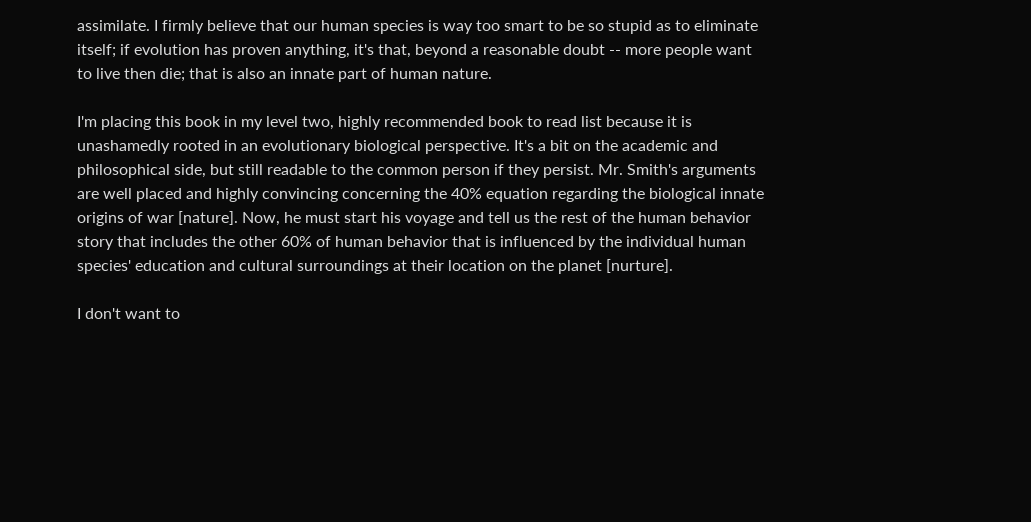assimilate. I firmly believe that our human species is way too smart to be so stupid as to eliminate itself; if evolution has proven anything, it's that, beyond a reasonable doubt -- more people want to live then die; that is also an innate part of human nature.

I'm placing this book in my level two, highly recommended book to read list because it is unashamedly rooted in an evolutionary biological perspective. It's a bit on the academic and philosophical side, but still readable to the common person if they persist. Mr. Smith's arguments are well placed and highly convincing concerning the 40% equation regarding the biological innate origins of war [nature]. Now, he must start his voyage and tell us the rest of the human behavior story that includes the other 60% of human behavior that is influenced by the individual human species' education and cultural surroundings at their location on the planet [nurture].

I don't want to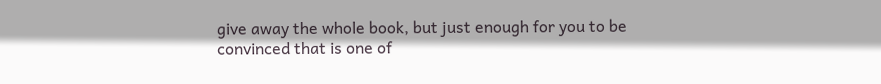give away the whole book, but just enough for you to be convinced that is one of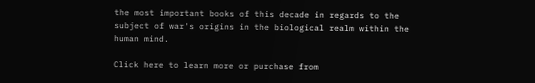the most important books of this decade in regards to the subject of war's origins in the biological realm within the human mind.

Click here to learn more or purchase from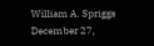William A. Spriggs
December 27,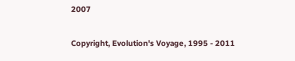2007

Copyright, Evolution's Voyage, 1995 - 2011